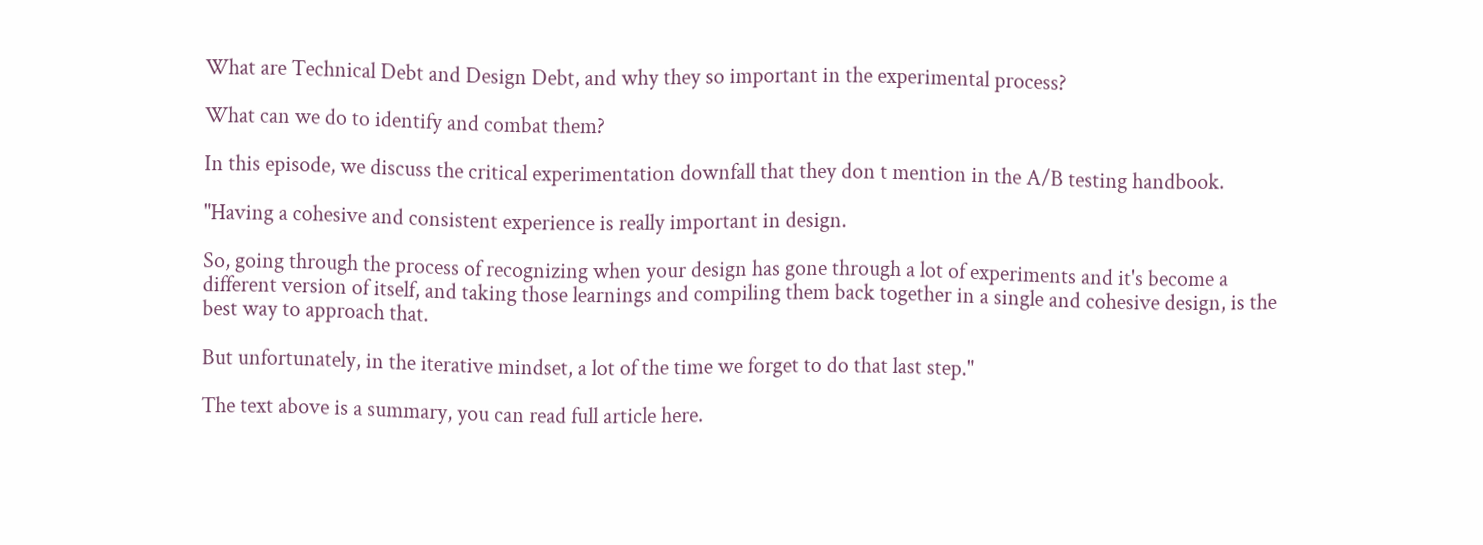What are Technical Debt and Design Debt, and why they so important in the experimental process?

What can we do to identify and combat them?

In this episode, we discuss the critical experimentation downfall that they don t mention in the A/B testing handbook.

"Having a cohesive and consistent experience is really important in design.

So, going through the process of recognizing when your design has gone through a lot of experiments and it's become a different version of itself, and taking those learnings and compiling them back together in a single and cohesive design, is the best way to approach that.

But unfortunately, in the iterative mindset, a lot of the time we forget to do that last step."

The text above is a summary, you can read full article here.